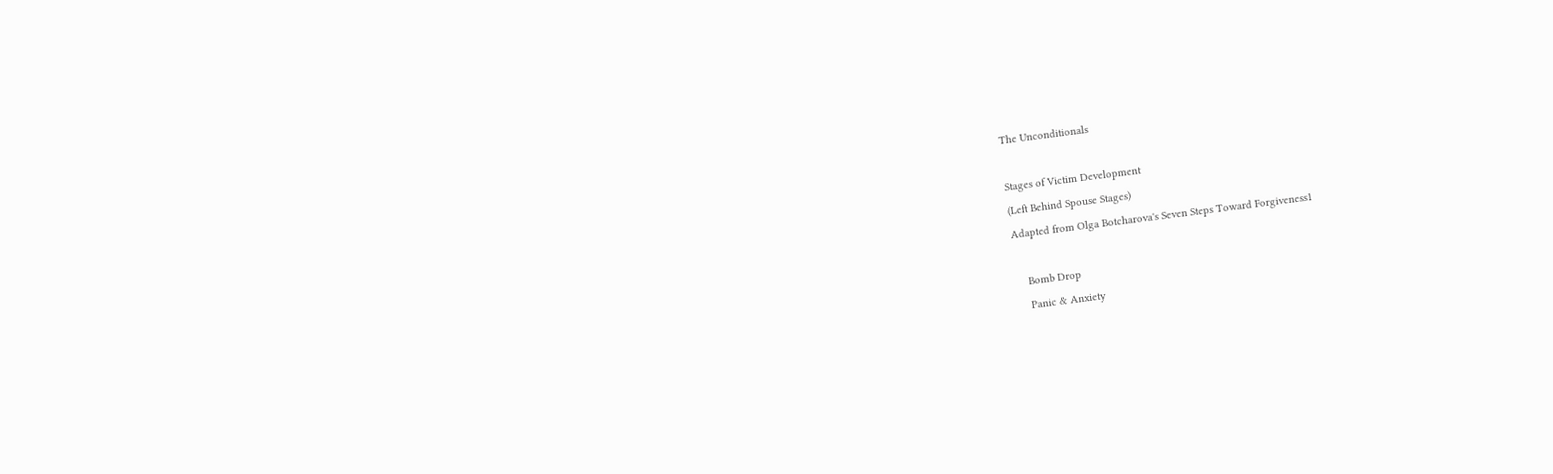The Unconditionals

Stages of Victim Development
(Left Behind Spouse Stages)
Adapted from Olga Botcharova's Seven Steps Toward Forgiveness1

    Bomb Drop
    Panic & Anxiety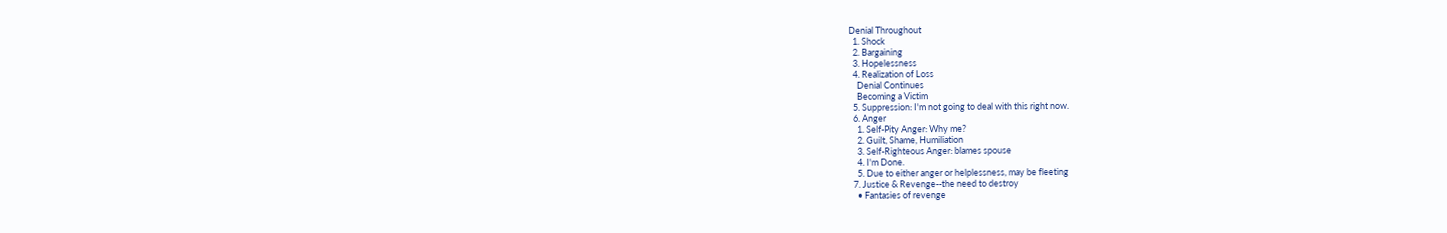Denial Throughout
  1. Shock
  2. Bargaining
  3. Hopelessness
  4. Realization of Loss
    Denial Continues
    Becoming a Victim
  5. Suppression: I'm not going to deal with this right now.
  6. Anger
    1. Self-Pity Anger: Why me?
    2. Guilt, Shame, Humiliation
    3. Self-Righteous Anger: blames spouse
    4. I'm Done.
    5. Due to either anger or helplessness, may be fleeting
  7. Justice & Revenge--the need to destroy
    • Fantasies of revenge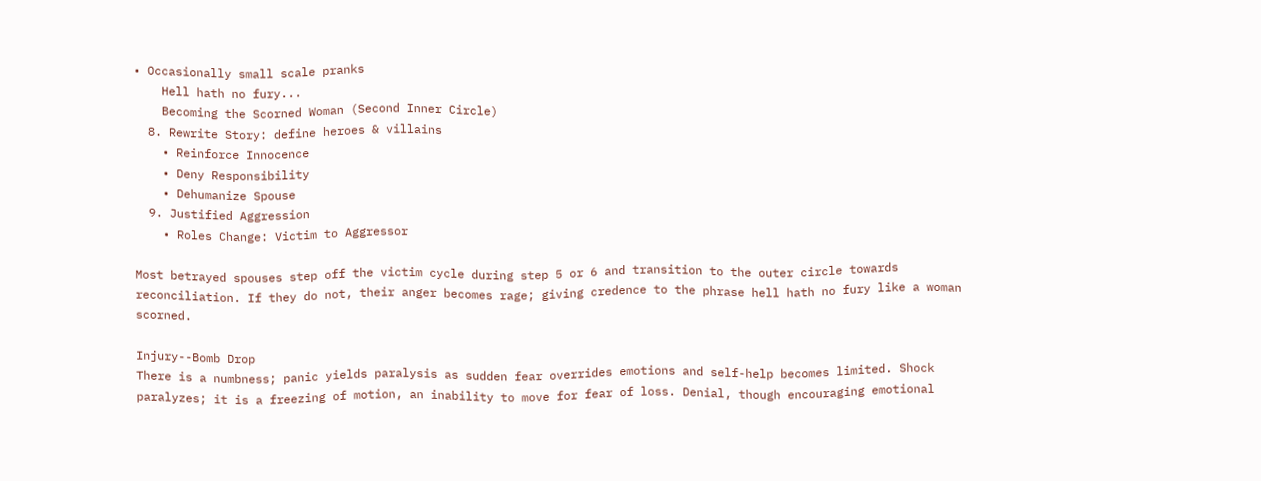• Occasionally small scale pranks
    Hell hath no fury...
    Becoming the Scorned Woman (Second Inner Circle)
  8. Rewrite Story: define heroes & villains
    • Reinforce Innocence
    • Deny Responsibility
    • Dehumanize Spouse
  9. Justified Aggression
    • Roles Change: Victim to Aggressor

Most betrayed spouses step off the victim cycle during step 5 or 6 and transition to the outer circle towards reconciliation. If they do not, their anger becomes rage; giving credence to the phrase hell hath no fury like a woman scorned.

Injury--Bomb Drop
There is a numbness; panic yields paralysis as sudden fear overrides emotions and self-help becomes limited. Shock paralyzes; it is a freezing of motion, an inability to move for fear of loss. Denial, though encouraging emotional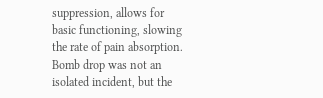suppression, allows for basic functioning, slowing the rate of pain absorption. Bomb drop was not an isolated incident, but the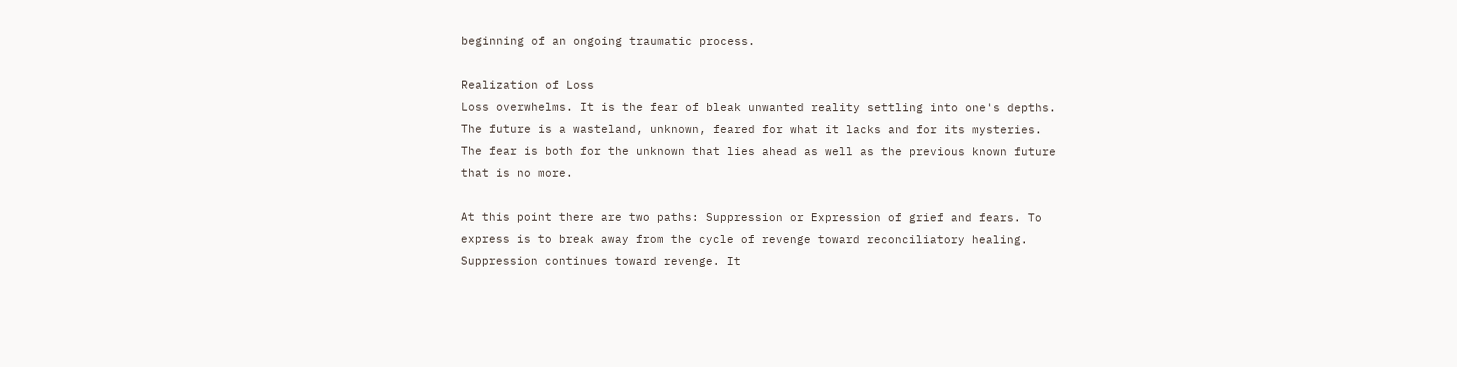beginning of an ongoing traumatic process.

Realization of Loss
Loss overwhelms. It is the fear of bleak unwanted reality settling into one's depths. The future is a wasteland, unknown, feared for what it lacks and for its mysteries. The fear is both for the unknown that lies ahead as well as the previous known future that is no more.

At this point there are two paths: Suppression or Expression of grief and fears. To express is to break away from the cycle of revenge toward reconciliatory healing. Suppression continues toward revenge. It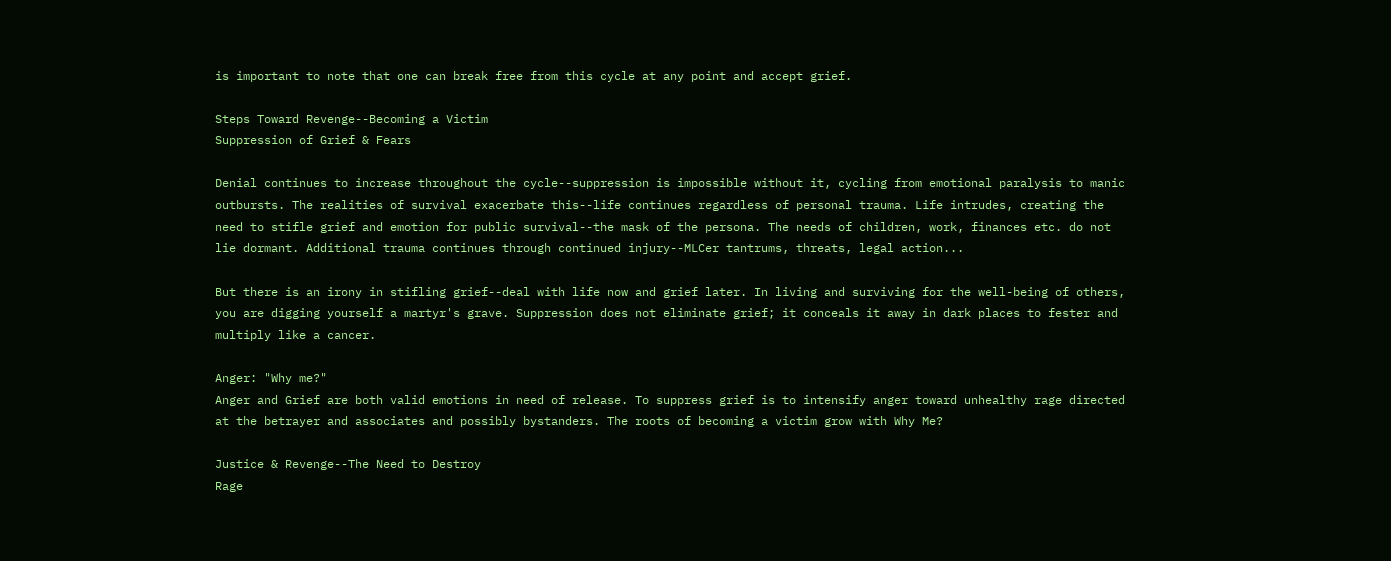is important to note that one can break free from this cycle at any point and accept grief.

Steps Toward Revenge--Becoming a Victim
Suppression of Grief & Fears

Denial continues to increase throughout the cycle--suppression is impossible without it, cycling from emotional paralysis to manic outbursts. The realities of survival exacerbate this--life continues regardless of personal trauma. Life intrudes, creating the need to stifle grief and emotion for public survival--the mask of the persona. The needs of children, work, finances etc. do not lie dormant. Additional trauma continues through continued injury--MLCer tantrums, threats, legal action...

But there is an irony in stifling grief--deal with life now and grief later. In living and surviving for the well-being of others, you are digging yourself a martyr's grave. Suppression does not eliminate grief; it conceals it away in dark places to fester and multiply like a cancer.

Anger: "Why me?"
Anger and Grief are both valid emotions in need of release. To suppress grief is to intensify anger toward unhealthy rage directed at the betrayer and associates and possibly bystanders. The roots of becoming a victim grow with Why Me?

Justice & Revenge--The Need to Destroy
Rage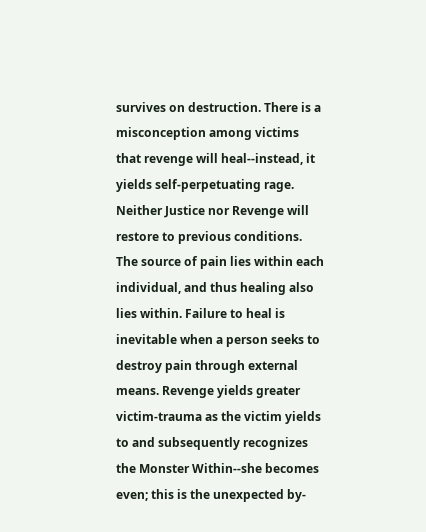survives on destruction. There is a misconception among victims that revenge will heal--instead, it yields self-perpetuating rage. Neither Justice nor Revenge will restore to previous conditions. The source of pain lies within each individual, and thus healing also lies within. Failure to heal is inevitable when a person seeks to destroy pain through external means. Revenge yields greater victim-trauma as the victim yields to and subsequently recognizes the Monster Within--she becomes even; this is the unexpected by-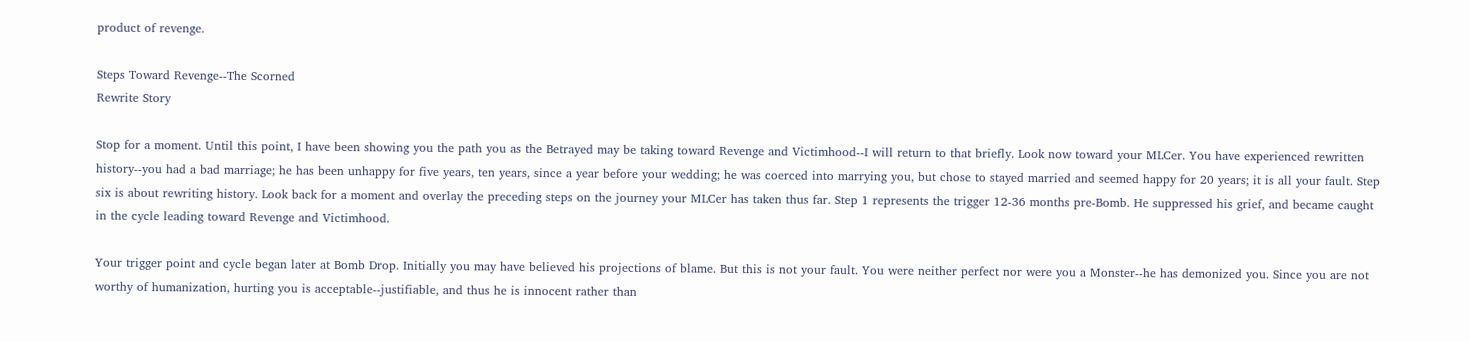product of revenge.

Steps Toward Revenge--The Scorned
Rewrite Story

Stop for a moment. Until this point, I have been showing you the path you as the Betrayed may be taking toward Revenge and Victimhood--I will return to that briefly. Look now toward your MLCer. You have experienced rewritten history--you had a bad marriage; he has been unhappy for five years, ten years, since a year before your wedding; he was coerced into marrying you, but chose to stayed married and seemed happy for 20 years; it is all your fault. Step six is about rewriting history. Look back for a moment and overlay the preceding steps on the journey your MLCer has taken thus far. Step 1 represents the trigger 12-36 months pre-Bomb. He suppressed his grief, and became caught in the cycle leading toward Revenge and Victimhood.

Your trigger point and cycle began later at Bomb Drop. Initially you may have believed his projections of blame. But this is not your fault. You were neither perfect nor were you a Monster--he has demonized you. Since you are not worthy of humanization, hurting you is acceptable--justifiable, and thus he is innocent rather than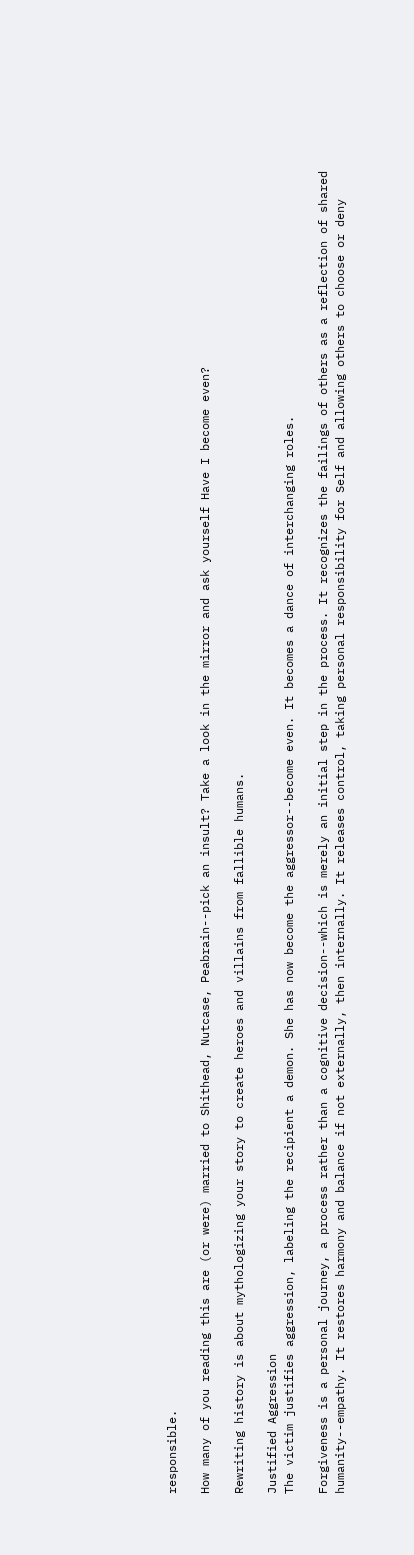responsible.

How many of you reading this are (or were) married to Shithead, Nutcase, Peabrain--pick an insult? Take a look in the mirror and ask yourself Have I become even?

Rewriting history is about mythologizing your story to create heroes and villains from fallible humans.

Justified Aggression
The victim justifies aggression, labeling the recipient a demon. She has now become the aggressor--become even. It becomes a dance of interchanging roles.

Forgiveness is a personal journey, a process rather than a cognitive decision--which is merely an initial step in the process. It recognizes the failings of others as a reflection of shared humanity--empathy. It restores harmony and balance if not externally, then internally. It releases control, taking personal responsibility for Self and allowing others to choose or deny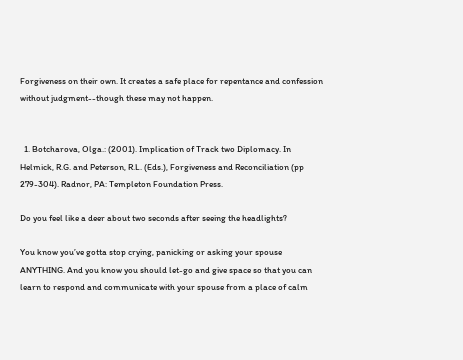Forgiveness on their own. It creates a safe place for repentance and confession without judgment--though these may not happen.


  1. Botcharova, Olga.: (2001). Implication of Track two Diplomacy. In Helmick, R.G. and Peterson, R.L. (Eds.), Forgiveness and Reconciliation (pp 279-304). Radnor, PA: Templeton Foundation Press.

Do you feel like a deer about two seconds after seeing the headlights?

You know you’ve gotta stop crying, panicking or asking your spouse ANYTHING. And you know you should let-go and give space so that you can learn to respond and communicate with your spouse from a place of calm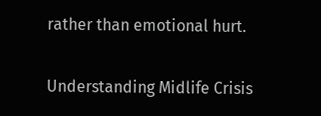rather than emotional hurt.

Understanding Midlife Crisis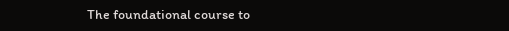The foundational course to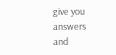give you answers and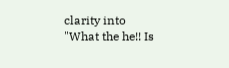clarity into "What the he!! Is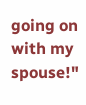going on with my spouse!"